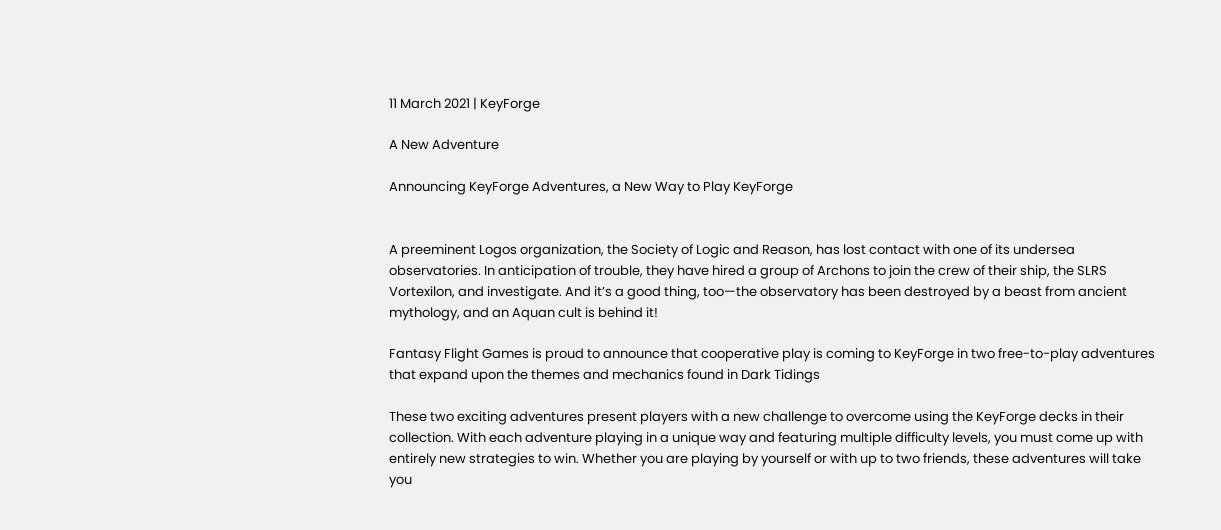11 March 2021 | KeyForge

A New Adventure

Announcing KeyForge Adventures, a New Way to Play KeyForge


A preeminent Logos organization, the Society of Logic and Reason, has lost contact with one of its undersea observatories. In anticipation of trouble, they have hired a group of Archons to join the crew of their ship, the SLRS Vortexilon, and investigate. And it’s a good thing, too—the observatory has been destroyed by a beast from ancient mythology, and an Aquan cult is behind it!

Fantasy Flight Games is proud to announce that cooperative play is coming to KeyForge in two free-to-play adventures that expand upon the themes and mechanics found in Dark Tidings

These two exciting adventures present players with a new challenge to overcome using the KeyForge decks in their collection. With each adventure playing in a unique way and featuring multiple difficulty levels, you must come up with entirely new strategies to win. Whether you are playing by yourself or with up to two friends, these adventures will take you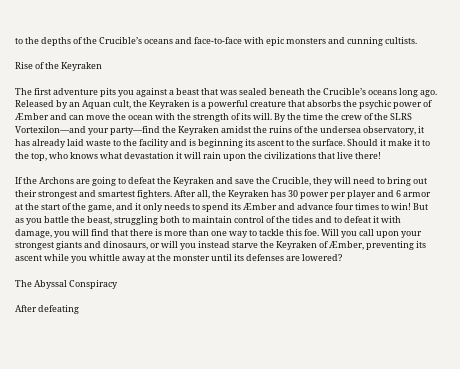to the depths of the Crucible’s oceans and face-to-face with epic monsters and cunning cultists.

Rise of the Keyraken

The first adventure pits you against a beast that was sealed beneath the Crucible’s oceans long ago. Released by an Aquan cult, the Keyraken is a powerful creature that absorbs the psychic power of Æmber and can move the ocean with the strength of its will. By the time the crew of the SLRS Vortexilon—and your party—find the Keyraken amidst the ruins of the undersea observatory, it has already laid waste to the facility and is beginning its ascent to the surface. Should it make it to the top, who knows what devastation it will rain upon the civilizations that live there!

If the Archons are going to defeat the Keyraken and save the Crucible, they will need to bring out their strongest and smartest fighters. After all, the Keyraken has 30 power per player and 6 armor at the start of the game, and it only needs to spend its Æmber and advance four times to win! But as you battle the beast, struggling both to maintain control of the tides and to defeat it with damage, you will find that there is more than one way to tackle this foe. Will you call upon your strongest giants and dinosaurs, or will you instead starve the Keyraken of Æmber, preventing its ascent while you whittle away at the monster until its defenses are lowered?

The Abyssal Conspiracy

After defeating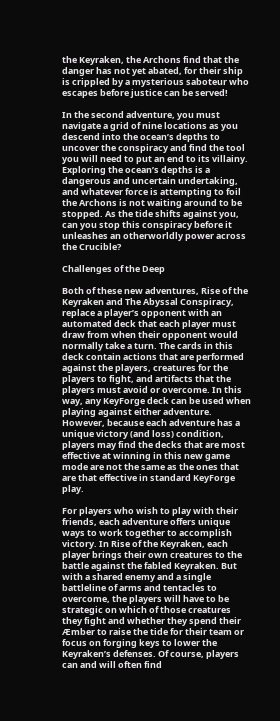the Keyraken, the Archons find that the danger has not yet abated, for their ship is crippled by a mysterious saboteur who escapes before justice can be served!

In the second adventure, you must navigate a grid of nine locations as you descend into the ocean’s depths to uncover the conspiracy and find the tool you will need to put an end to its villainy. Exploring the ocean’s depths is a dangerous and uncertain undertaking, and whatever force is attempting to foil the Archons is not waiting around to be stopped. As the tide shifts against you, can you stop this conspiracy before it unleashes an otherworldly power across the Crucible?

Challenges of the Deep

Both of these new adventures, Rise of the Keyraken and The Abyssal Conspiracy, replace a player’s opponent with an automated deck that each player must draw from when their opponent would normally take a turn. The cards in this deck contain actions that are performed against the players, creatures for the players to fight, and artifacts that the players must avoid or overcome. In this way, any KeyForge deck can be used when playing against either adventure. However, because each adventure has a unique victory (and loss) condition, players may find the decks that are most effective at winning in this new game mode are not the same as the ones that are that effective in standard KeyForge play.

For players who wish to play with their friends, each adventure offers unique ways to work together to accomplish victory. In Rise of the Keyraken, each player brings their own creatures to the battle against the fabled Keyraken. But with a shared enemy and a single battleline of arms and tentacles to overcome, the players will have to be strategic on which of those creatures they fight and whether they spend their Æmber to raise the tide for their team or focus on forging keys to lower the Keyraken’s defenses. Of course, players can and will often find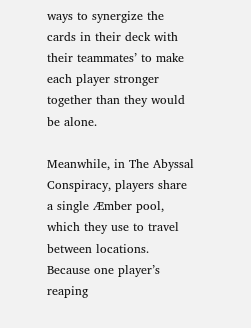ways to synergize the cards in their deck with their teammates’ to make each player stronger together than they would be alone.

Meanwhile, in The Abyssal Conspiracy, players share a single Æmber pool, which they use to travel between locations. Because one player’s reaping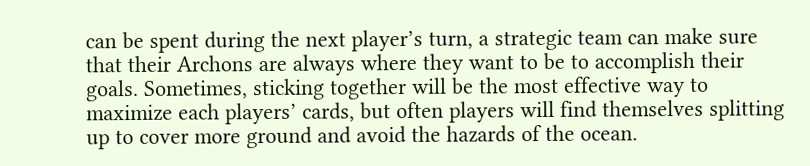can be spent during the next player’s turn, a strategic team can make sure that their Archons are always where they want to be to accomplish their goals. Sometimes, sticking together will be the most effective way to maximize each players’ cards, but often players will find themselves splitting up to cover more ground and avoid the hazards of the ocean.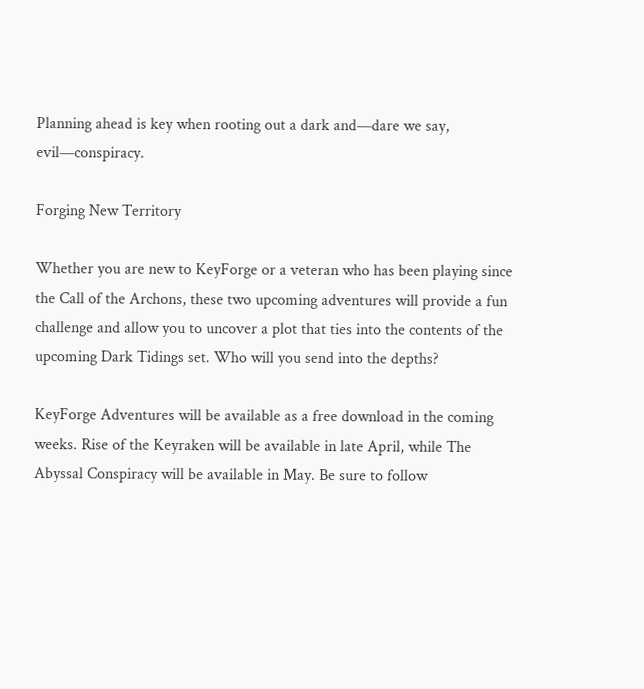Planning ahead is key when rooting out a dark and—dare we say, evil—conspiracy.

Forging New Territory

Whether you are new to KeyForge or a veteran who has been playing since the Call of the Archons, these two upcoming adventures will provide a fun challenge and allow you to uncover a plot that ties into the contents of the upcoming Dark Tidings set. Who will you send into the depths?

KeyForge Adventures will be available as a free download in the coming weeks. Rise of the Keyraken will be available in late April, while The Abyssal Conspiracy will be available in May. Be sure to follow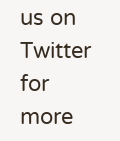us on Twitter for more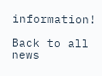information!

Back to all news